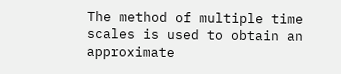The method of multiple time scales is used to obtain an approximate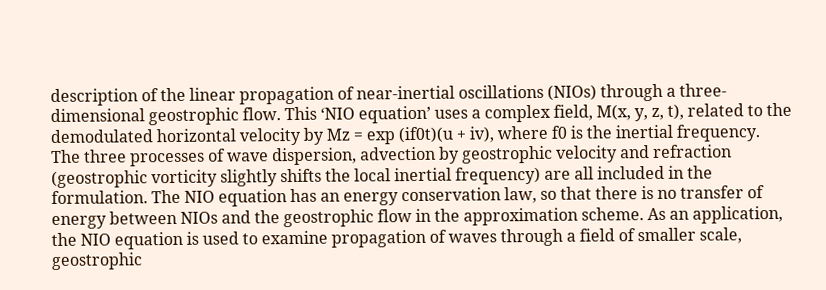description of the linear propagation of near-inertial oscillations (NIOs) through a three-dimensional geostrophic flow. This ‘NIO equation’ uses a complex field, M(x, y, z, t), related to the demodulated horizontal velocity by Mz = exp (if0t)(u + iv), where f0 is the inertial frequency. The three processes of wave dispersion, advection by geostrophic velocity and refraction (geostrophic vorticity slightly shifts the local inertial frequency) are all included in the formulation. The NIO equation has an energy conservation law, so that there is no transfer of energy between NIOs and the geostrophic flow in the approximation scheme. As an application, the NIO equation is used to examine propagation of waves through a field of smaller scale, geostrophic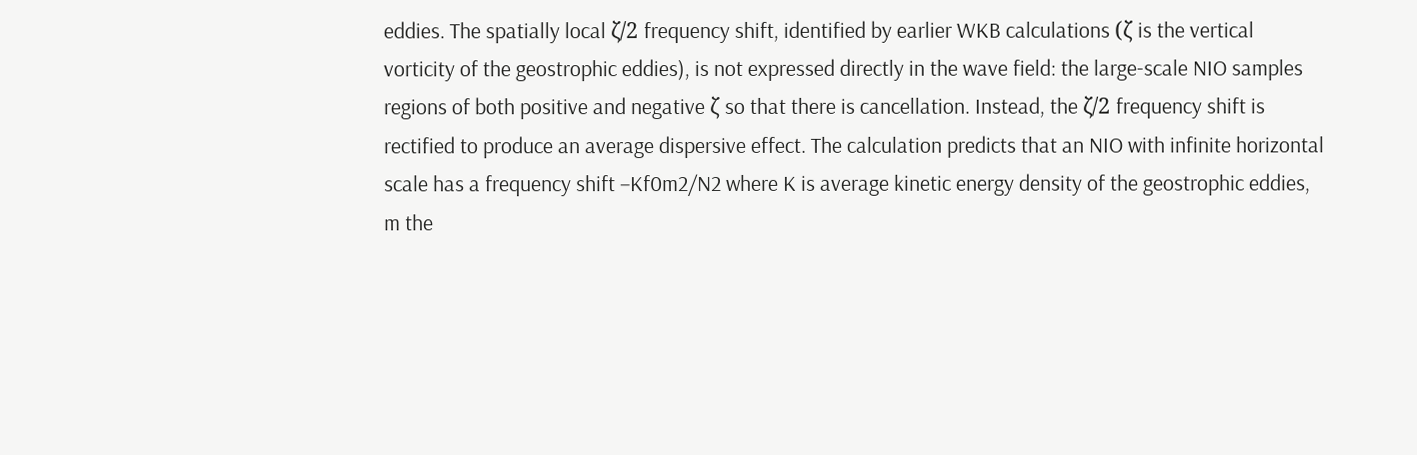eddies. The spatially local ζ/2 frequency shift, identified by earlier WKB calculations (ζ is the vertical vorticity of the geostrophic eddies), is not expressed directly in the wave field: the large-scale NIO samples regions of both positive and negative ζ so that there is cancellation. Instead, the ζ/2 frequency shift is rectified to produce an average dispersive effect. The calculation predicts that an NIO with infinite horizontal scale has a frequency shift −Kf0m2/N2 where K is average kinetic energy density of the geostrophic eddies, m the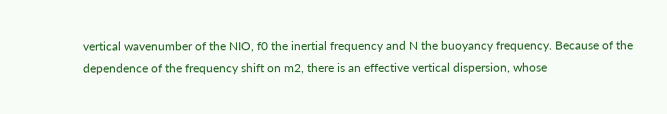vertical wavenumber of the NIO, f0 the inertial frequency and N the buoyancy frequency. Because of the dependence of the frequency shift on m2, there is an effective vertical dispersion, whose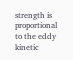strength is proportional to the eddy kinetic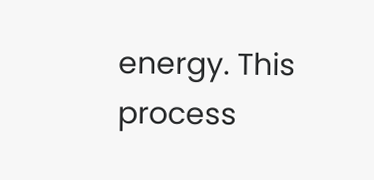energy. This process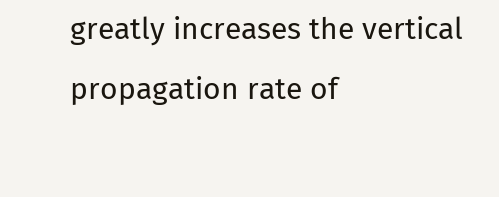greatly increases the vertical propagation rate of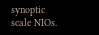synoptic scale NIOs.